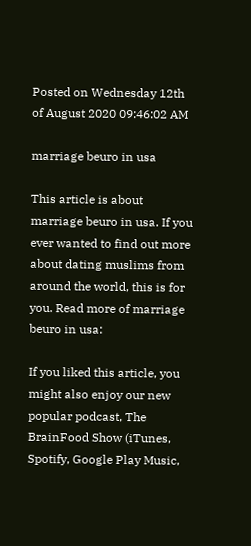Posted on Wednesday 12th of August 2020 09:46:02 AM

marriage beuro in usa

This article is about marriage beuro in usa. If you ever wanted to find out more about dating muslims from around the world, this is for you. Read more of marriage beuro in usa:

If you liked this article, you might also enjoy our new popular podcast, The BrainFood Show (iTunes, Spotify, Google Play Music,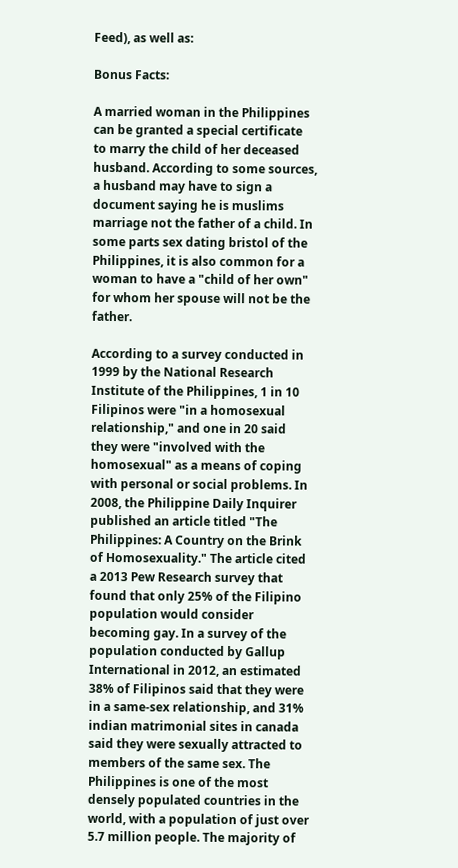Feed), as well as:

Bonus Facts:

A married woman in the Philippines can be granted a special certificate to marry the child of her deceased husband. According to some sources, a husband may have to sign a document saying he is muslims marriage not the father of a child. In some parts sex dating bristol of the Philippines, it is also common for a woman to have a "child of her own" for whom her spouse will not be the father.

According to a survey conducted in 1999 by the National Research Institute of the Philippines, 1 in 10 Filipinos were "in a homosexual relationship," and one in 20 said they were "involved with the homosexual" as a means of coping with personal or social problems. In 2008, the Philippine Daily Inquirer published an article titled "The Philippines: A Country on the Brink of Homosexuality." The article cited a 2013 Pew Research survey that found that only 25% of the Filipino population would consider becoming gay. In a survey of the population conducted by Gallup International in 2012, an estimated 38% of Filipinos said that they were in a same-sex relationship, and 31% indian matrimonial sites in canada said they were sexually attracted to members of the same sex. The Philippines is one of the most densely populated countries in the world, with a population of just over 5.7 million people. The majority of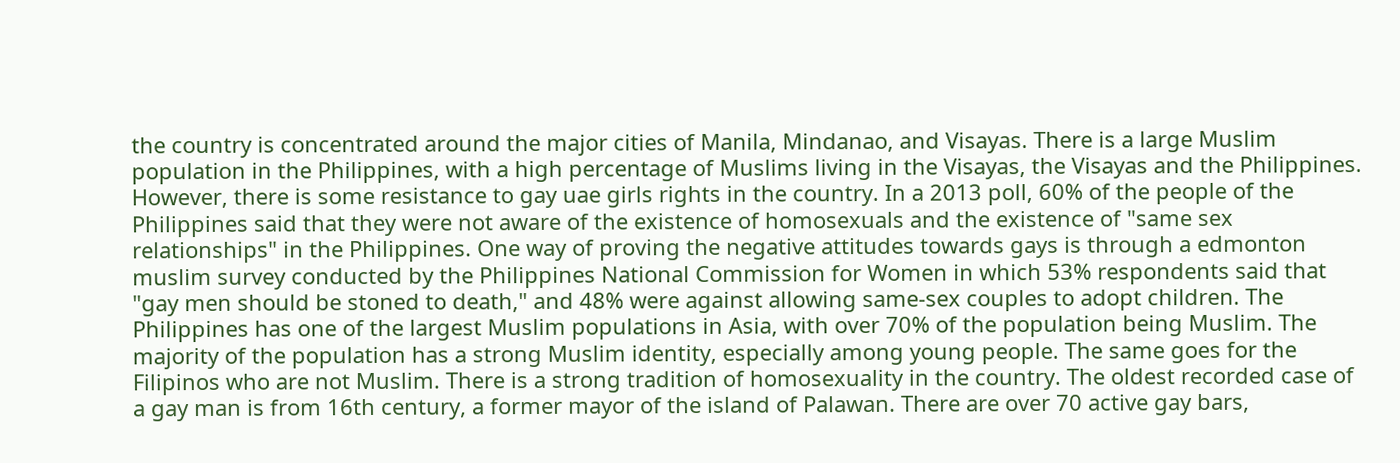the country is concentrated around the major cities of Manila, Mindanao, and Visayas. There is a large Muslim population in the Philippines, with a high percentage of Muslims living in the Visayas, the Visayas and the Philippines. However, there is some resistance to gay uae girls rights in the country. In a 2013 poll, 60% of the people of the Philippines said that they were not aware of the existence of homosexuals and the existence of "same sex relationships" in the Philippines. One way of proving the negative attitudes towards gays is through a edmonton muslim survey conducted by the Philippines National Commission for Women in which 53% respondents said that "gay men should be stoned to death," and 48% were against allowing same-sex couples to adopt children. The Philippines has one of the largest Muslim populations in Asia, with over 70% of the population being Muslim. The majority of the population has a strong Muslim identity, especially among young people. The same goes for the Filipinos who are not Muslim. There is a strong tradition of homosexuality in the country. The oldest recorded case of a gay man is from 16th century, a former mayor of the island of Palawan. There are over 70 active gay bars,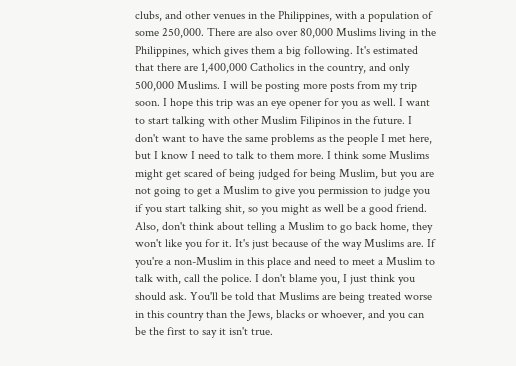clubs, and other venues in the Philippines, with a population of some 250,000. There are also over 80,000 Muslims living in the Philippines, which gives them a big following. It's estimated that there are 1,400,000 Catholics in the country, and only 500,000 Muslims. I will be posting more posts from my trip soon. I hope this trip was an eye opener for you as well. I want to start talking with other Muslim Filipinos in the future. I don't want to have the same problems as the people I met here, but I know I need to talk to them more. I think some Muslims might get scared of being judged for being Muslim, but you are not going to get a Muslim to give you permission to judge you if you start talking shit, so you might as well be a good friend. Also, don't think about telling a Muslim to go back home, they won't like you for it. It's just because of the way Muslims are. If you're a non-Muslim in this place and need to meet a Muslim to talk with, call the police. I don't blame you, I just think you should ask. You'll be told that Muslims are being treated worse in this country than the Jews, blacks or whoever, and you can be the first to say it isn't true.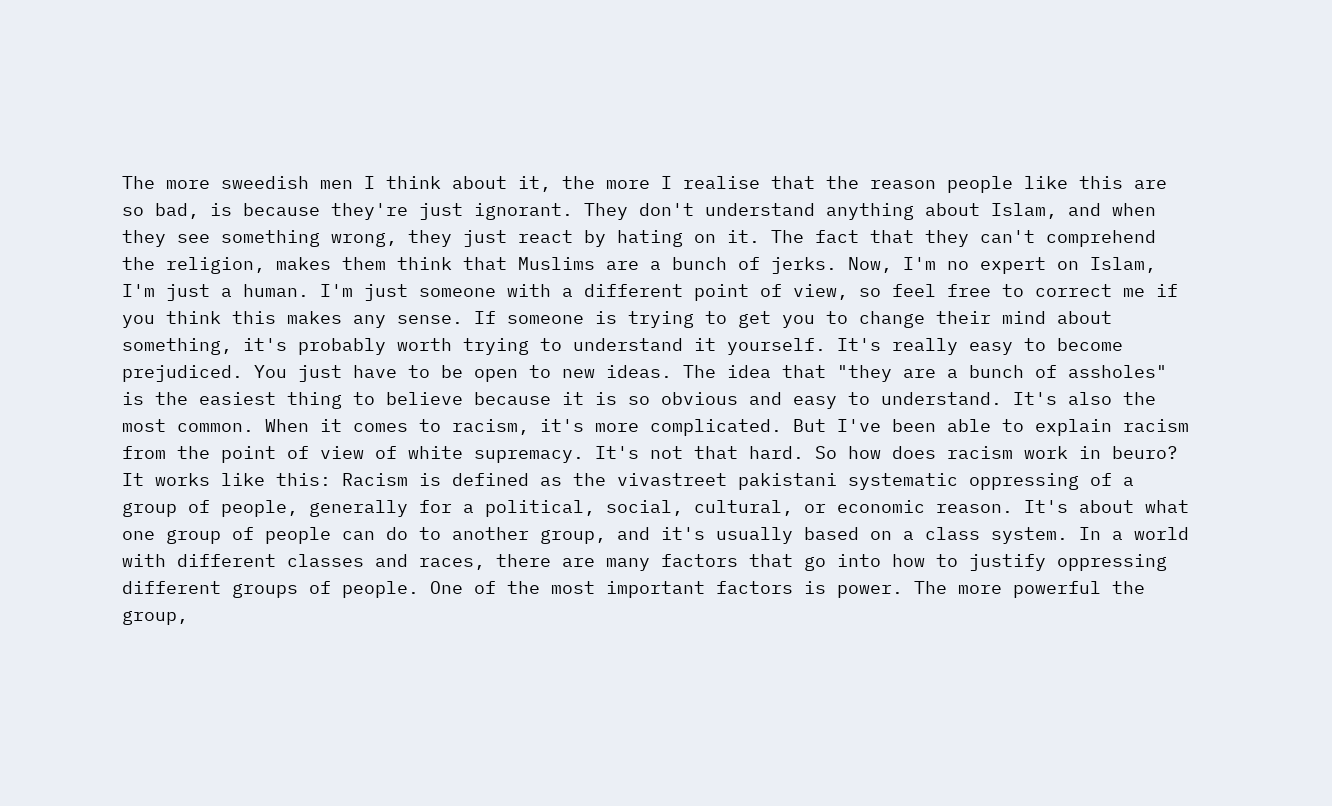The more sweedish men I think about it, the more I realise that the reason people like this are so bad, is because they're just ignorant. They don't understand anything about Islam, and when they see something wrong, they just react by hating on it. The fact that they can't comprehend the religion, makes them think that Muslims are a bunch of jerks. Now, I'm no expert on Islam, I'm just a human. I'm just someone with a different point of view, so feel free to correct me if you think this makes any sense. If someone is trying to get you to change their mind about something, it's probably worth trying to understand it yourself. It's really easy to become prejudiced. You just have to be open to new ideas. The idea that "they are a bunch of assholes" is the easiest thing to believe because it is so obvious and easy to understand. It's also the most common. When it comes to racism, it's more complicated. But I've been able to explain racism from the point of view of white supremacy. It's not that hard. So how does racism work in beuro? It works like this: Racism is defined as the vivastreet pakistani systematic oppressing of a group of people, generally for a political, social, cultural, or economic reason. It's about what one group of people can do to another group, and it's usually based on a class system. In a world with different classes and races, there are many factors that go into how to justify oppressing different groups of people. One of the most important factors is power. The more powerful the group,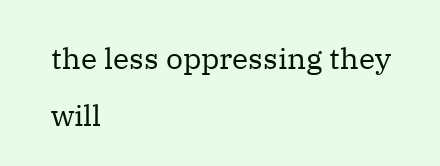the less oppressing they will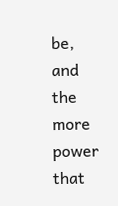be, and the more power that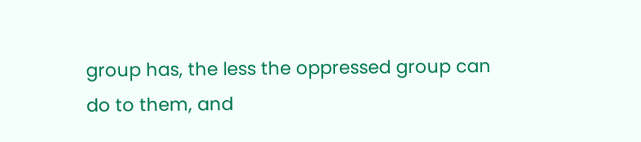group has, the less the oppressed group can do to them, and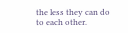the less they can do to each other.